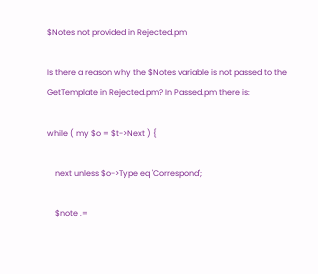$Notes not provided in Rejected.pm

Is there a reason why the $Notes variable is not passed to the
GetTemplate in Rejected.pm? In Passed.pm there is:

while ( my $o = $t->Next ) {

    next unless $o->Type eq 'Correspond';

    $note .=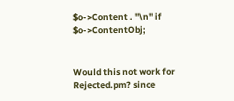$o->Content . "\n" if $o->ContentObj;


Would this not work for Rejected.pm? since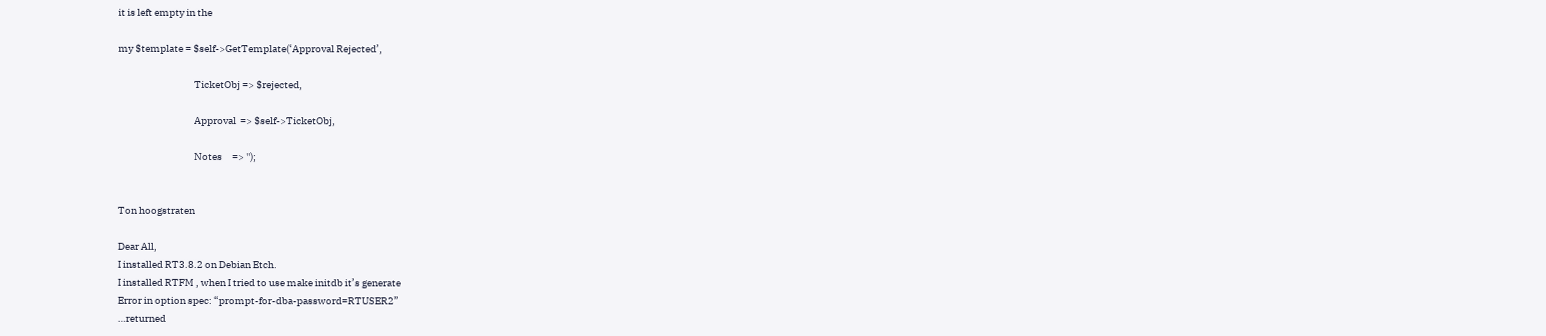it is left empty in the

my $template = $self->GetTemplate(‘Approval Rejected’,

                                      TicketObj => $rejected,

                                      Approval  => $self->TicketObj,

                                      Notes     => '');


Ton hoogstraten

Dear All,
I installed RT3.8.2 on Debian Etch.
I installed RTFM , when I tried to use make initdb it’s generate
Error in option spec: “prompt-for-dba-password=RTUSER2”
…returned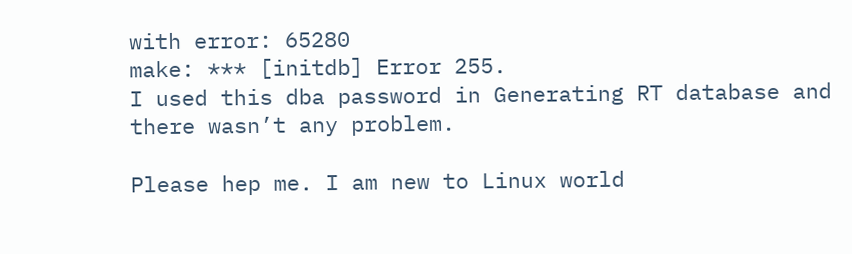with error: 65280
make: *** [initdb] Error 255.
I used this dba password in Generating RT database and there wasn’t any problem.

Please hep me. I am new to Linux world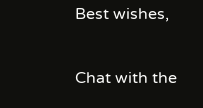Best wishes,

Chat with the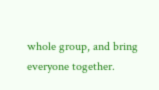whole group, and bring everyone together.